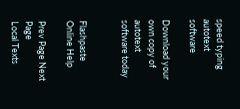speed typing autotext software

Download your own copy of autotext software today


Flashpaste Online Help

Prev Page Next Page
Local Texts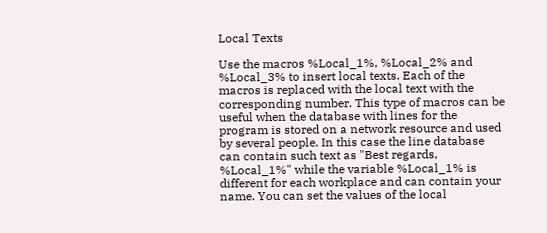Local Texts

Use the macros %Local_1%, %Local_2% and %Local_3% to insert local texts. Each of the macros is replaced with the local text with the corresponding number. This type of macros can be useful when the database with lines for the program is stored on a network resource and used by several people. In this case the line database can contain such text as "Best regards, %Local_1%" while the variable %Local_1% is different for each workplace and can contain your name. You can set the values of the local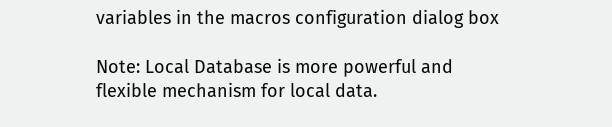variables in the macros configuration dialog box

Note: Local Database is more powerful and flexible mechanism for local data.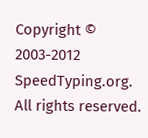Copyright © 2003-2012 SpeedTyping.org. All rights reserved.